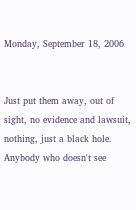Monday, September 18, 2006


Just put them away, out of sight, no evidence and lawsuit, nothing, just a black hole. Anybody who doesn't see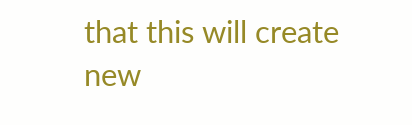that this will create new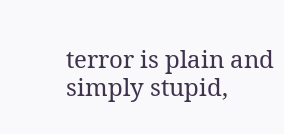terror is plain and simply stupid,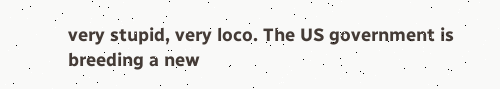very stupid, very loco. The US government is breeding a new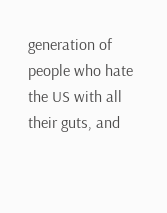generation of people who hate the US with all their guts, and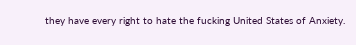they have every right to hate the fucking United States of Anxiety.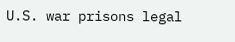U.S. war prisons legal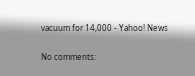vacuum for 14,000 - Yahoo! News

No comments: